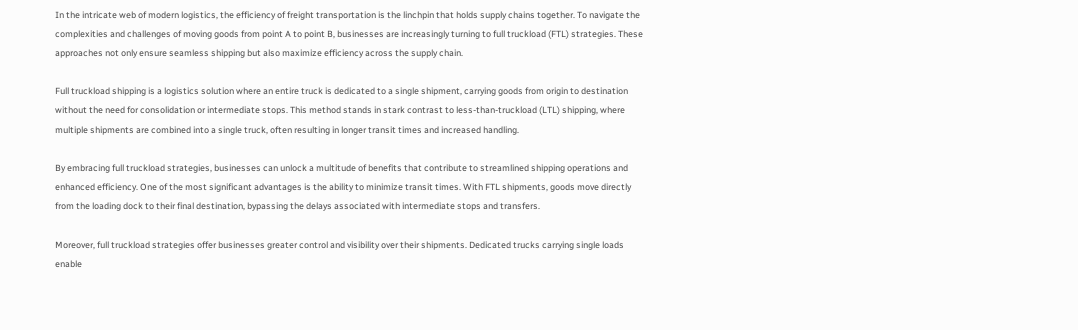In the intricate web of modern logistics, the efficiency of freight transportation is the linchpin that holds supply chains together. To navigate the complexities and challenges of moving goods from point A to point B, businesses are increasingly turning to full truckload (FTL) strategies. These approaches not only ensure seamless shipping but also maximize efficiency across the supply chain.

Full truckload shipping is a logistics solution where an entire truck is dedicated to a single shipment, carrying goods from origin to destination without the need for consolidation or intermediate stops. This method stands in stark contrast to less-than-truckload (LTL) shipping, where multiple shipments are combined into a single truck, often resulting in longer transit times and increased handling.

By embracing full truckload strategies, businesses can unlock a multitude of benefits that contribute to streamlined shipping operations and enhanced efficiency. One of the most significant advantages is the ability to minimize transit times. With FTL shipments, goods move directly from the loading dock to their final destination, bypassing the delays associated with intermediate stops and transfers.

Moreover, full truckload strategies offer businesses greater control and visibility over their shipments. Dedicated trucks carrying single loads enable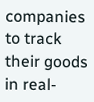companies to track their goods in real-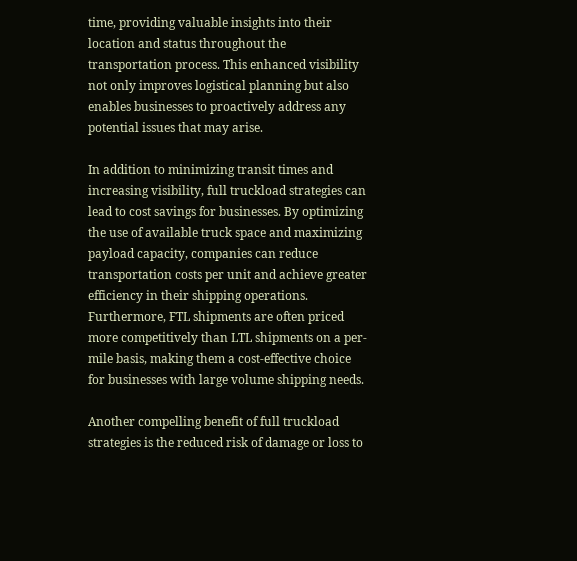time, providing valuable insights into their location and status throughout the transportation process. This enhanced visibility not only improves logistical planning but also enables businesses to proactively address any potential issues that may arise.

In addition to minimizing transit times and increasing visibility, full truckload strategies can lead to cost savings for businesses. By optimizing the use of available truck space and maximizing payload capacity, companies can reduce transportation costs per unit and achieve greater efficiency in their shipping operations. Furthermore, FTL shipments are often priced more competitively than LTL shipments on a per-mile basis, making them a cost-effective choice for businesses with large volume shipping needs.

Another compelling benefit of full truckload strategies is the reduced risk of damage or loss to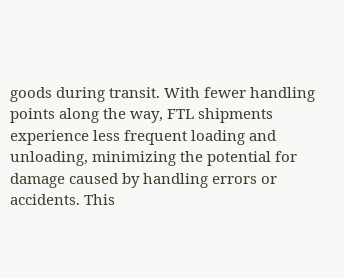goods during transit. With fewer handling points along the way, FTL shipments experience less frequent loading and unloading, minimizing the potential for damage caused by handling errors or accidents. This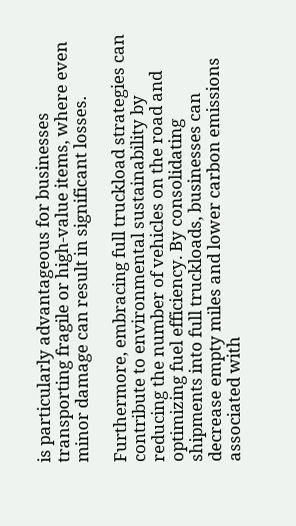is particularly advantageous for businesses transporting fragile or high-value items, where even minor damage can result in significant losses.

Furthermore, embracing full truckload strategies can contribute to environmental sustainability by reducing the number of vehicles on the road and optimizing fuel efficiency. By consolidating shipments into full truckloads, businesses can decrease empty miles and lower carbon emissions associated with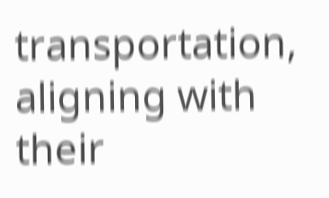transportation, aligning with their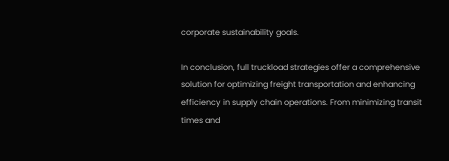corporate sustainability goals.

In conclusion, full truckload strategies offer a comprehensive solution for optimizing freight transportation and enhancing efficiency in supply chain operations. From minimizing transit times and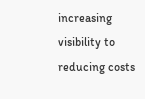increasing visibility to reducing costs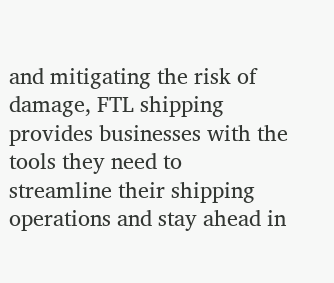and mitigating the risk of damage, FTL shipping provides businesses with the tools they need to streamline their shipping operations and stay ahead in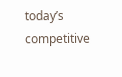today’s competitive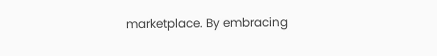marketplace. By embracing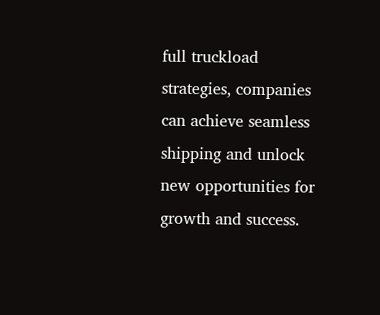full truckload strategies, companies can achieve seamless shipping and unlock new opportunities for growth and success.